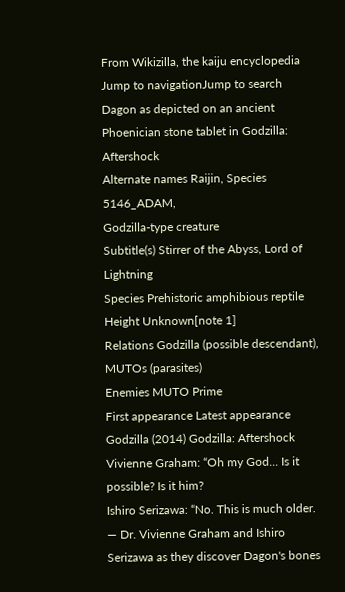From Wikizilla, the kaiju encyclopedia
Jump to navigationJump to search
Dagon as depicted on an ancient Phoenician stone tablet in Godzilla: Aftershock
Alternate names Raijin, Species 5146_ADAM,
Godzilla-type creature
Subtitle(s) Stirrer of the Abyss, Lord of Lightning
Species Prehistoric amphibious reptile
Height Unknown[note 1]
Relations Godzilla (possible descendant),
MUTOs (parasites)
Enemies MUTO Prime
First appearance Latest appearance
Godzilla (2014) Godzilla: Aftershock
Vivienne Graham: “Oh my God... Is it possible? Is it him?
Ishiro Serizawa: “No. This is much older.
― Dr. Vivienne Graham and Ishiro Serizawa as they discover Dagon's bones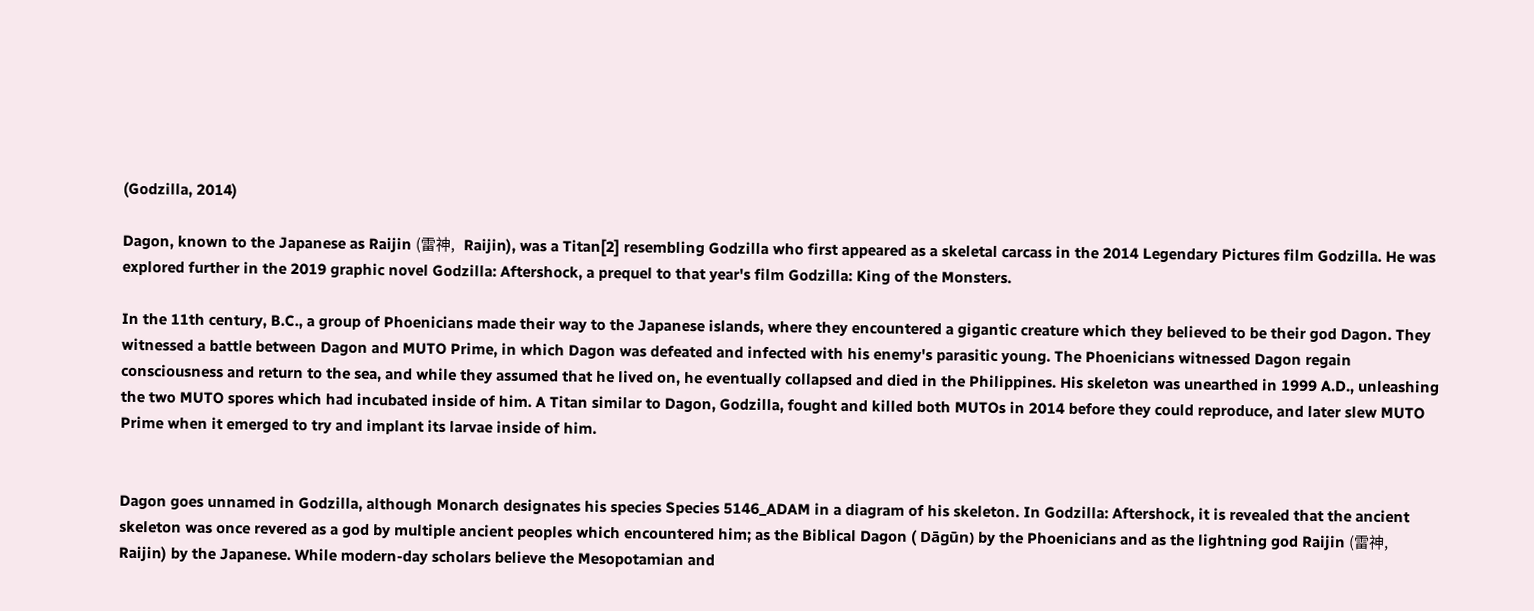(Godzilla, 2014)

Dagon, known to the Japanese as Raijin (雷神,   Raijin), was a Titan[2] resembling Godzilla who first appeared as a skeletal carcass in the 2014 Legendary Pictures film Godzilla. He was explored further in the 2019 graphic novel Godzilla: Aftershock, a prequel to that year's film Godzilla: King of the Monsters.

In the 11th century, B.C., a group of Phoenicians made their way to the Japanese islands, where they encountered a gigantic creature which they believed to be their god Dagon. They witnessed a battle between Dagon and MUTO Prime, in which Dagon was defeated and infected with his enemy's parasitic young. The Phoenicians witnessed Dagon regain consciousness and return to the sea, and while they assumed that he lived on, he eventually collapsed and died in the Philippines. His skeleton was unearthed in 1999 A.D., unleashing the two MUTO spores which had incubated inside of him. A Titan similar to Dagon, Godzilla, fought and killed both MUTOs in 2014 before they could reproduce, and later slew MUTO Prime when it emerged to try and implant its larvae inside of him.


Dagon goes unnamed in Godzilla, although Monarch designates his species Species 5146_ADAM in a diagram of his skeleton. In Godzilla: Aftershock, it is revealed that the ancient skeleton was once revered as a god by multiple ancient peoples which encountered him; as the Biblical Dagon ( Dāgūn) by the Phoenicians and as the lightning god Raijin (雷神,   Raijin) by the Japanese. While modern-day scholars believe the Mesopotamian and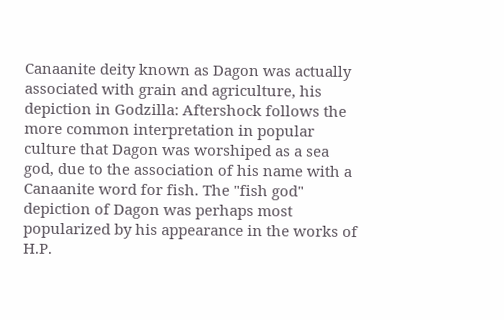Canaanite deity known as Dagon was actually associated with grain and agriculture, his depiction in Godzilla: Aftershock follows the more common interpretation in popular culture that Dagon was worshiped as a sea god, due to the association of his name with a Canaanite word for fish. The "fish god" depiction of Dagon was perhaps most popularized by his appearance in the works of H.P.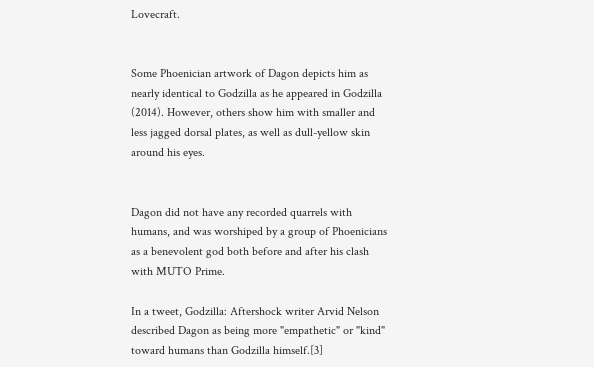Lovecraft.


Some Phoenician artwork of Dagon depicts him as nearly identical to Godzilla as he appeared in Godzilla (2014). However, others show him with smaller and less jagged dorsal plates, as well as dull-yellow skin around his eyes.


Dagon did not have any recorded quarrels with humans, and was worshiped by a group of Phoenicians as a benevolent god both before and after his clash with MUTO Prime.

In a tweet, Godzilla: Aftershock writer Arvid Nelson described Dagon as being more "empathetic" or "kind" toward humans than Godzilla himself.[3]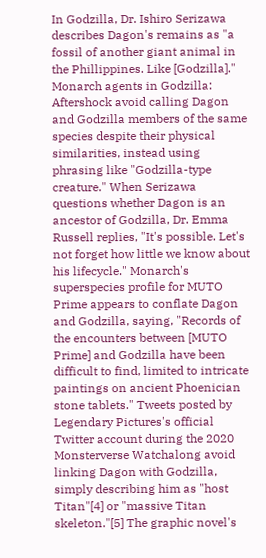In Godzilla, Dr. Ishiro Serizawa describes Dagon's remains as "a fossil of another giant animal in the Phillippines. Like [Godzilla]." Monarch agents in Godzilla: Aftershock avoid calling Dagon and Godzilla members of the same species despite their physical similarities, instead using phrasing like "Godzilla-type creature." When Serizawa questions whether Dagon is an ancestor of Godzilla, Dr. Emma Russell replies, "It's possible. Let's not forget how little we know about his lifecycle." Monarch's superspecies profile for MUTO Prime appears to conflate Dagon and Godzilla, saying, "Records of the encounters between [MUTO Prime] and Godzilla have been difficult to find, limited to intricate paintings on ancient Phoenician stone tablets." Tweets posted by Legendary Pictures's official Twitter account during the 2020 Monsterverse Watchalong avoid linking Dagon with Godzilla, simply describing him as "host Titan"[4] or "massive Titan skeleton."[5] The graphic novel's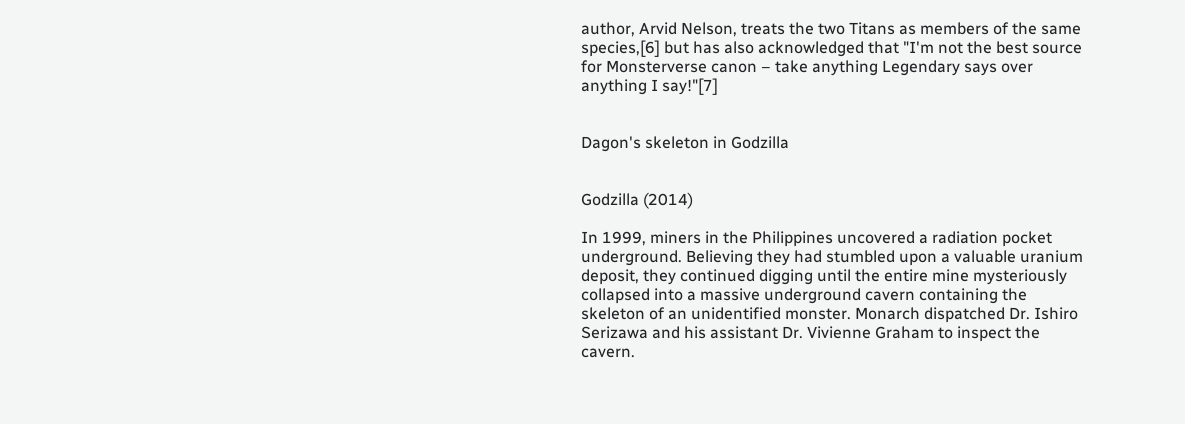author, Arvid Nelson, treats the two Titans as members of the same species,[6] but has also acknowledged that "I'm not the best source for Monsterverse canon – take anything Legendary says over anything I say!"[7]


Dagon's skeleton in Godzilla


Godzilla (2014)

In 1999, miners in the Philippines uncovered a radiation pocket underground. Believing they had stumbled upon a valuable uranium deposit, they continued digging until the entire mine mysteriously collapsed into a massive underground cavern containing the skeleton of an unidentified monster. Monarch dispatched Dr. Ishiro Serizawa and his assistant Dr. Vivienne Graham to inspect the cavern.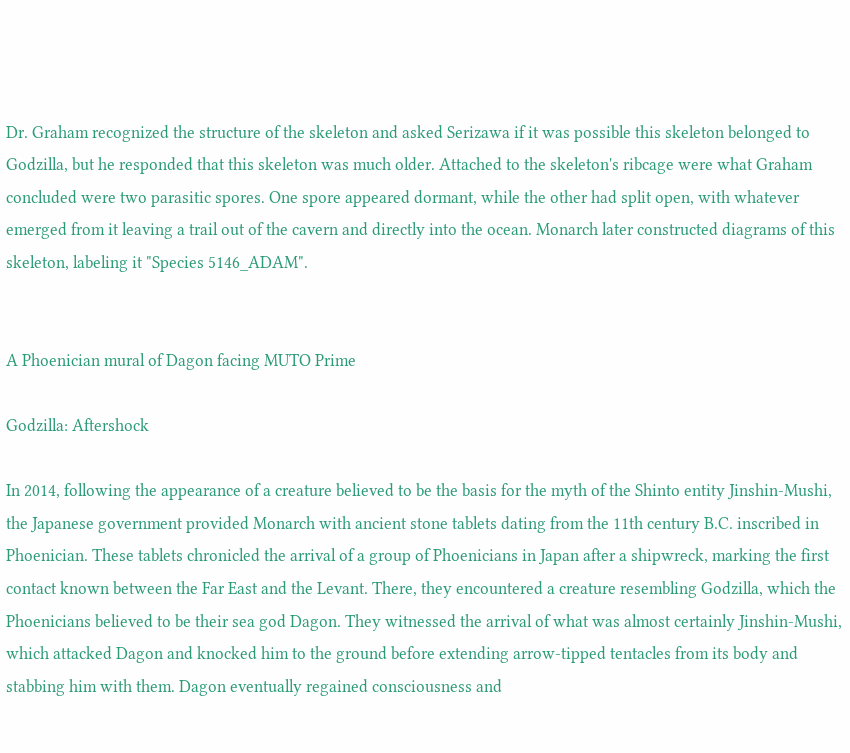Dr. Graham recognized the structure of the skeleton and asked Serizawa if it was possible this skeleton belonged to Godzilla, but he responded that this skeleton was much older. Attached to the skeleton's ribcage were what Graham concluded were two parasitic spores. One spore appeared dormant, while the other had split open, with whatever emerged from it leaving a trail out of the cavern and directly into the ocean. Monarch later constructed diagrams of this skeleton, labeling it "Species 5146_ADAM".


A Phoenician mural of Dagon facing MUTO Prime

Godzilla: Aftershock

In 2014, following the appearance of a creature believed to be the basis for the myth of the Shinto entity Jinshin-Mushi, the Japanese government provided Monarch with ancient stone tablets dating from the 11th century B.C. inscribed in Phoenician. These tablets chronicled the arrival of a group of Phoenicians in Japan after a shipwreck, marking the first contact known between the Far East and the Levant. There, they encountered a creature resembling Godzilla, which the Phoenicians believed to be their sea god Dagon. They witnessed the arrival of what was almost certainly Jinshin-Mushi, which attacked Dagon and knocked him to the ground before extending arrow-tipped tentacles from its body and stabbing him with them. Dagon eventually regained consciousness and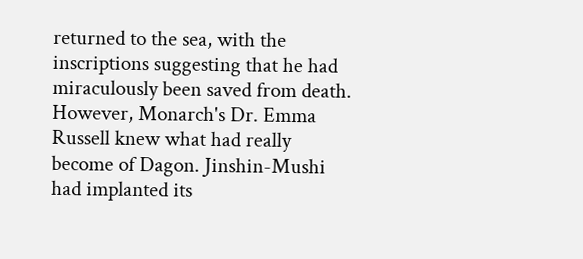returned to the sea, with the inscriptions suggesting that he had miraculously been saved from death. However, Monarch's Dr. Emma Russell knew what had really become of Dagon. Jinshin-Mushi had implanted its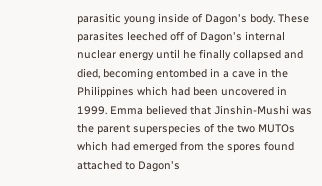parasitic young inside of Dagon's body. These parasites leeched off of Dagon's internal nuclear energy until he finally collapsed and died, becoming entombed in a cave in the Philippines which had been uncovered in 1999. Emma believed that Jinshin-Mushi was the parent superspecies of the two MUTOs which had emerged from the spores found attached to Dagon's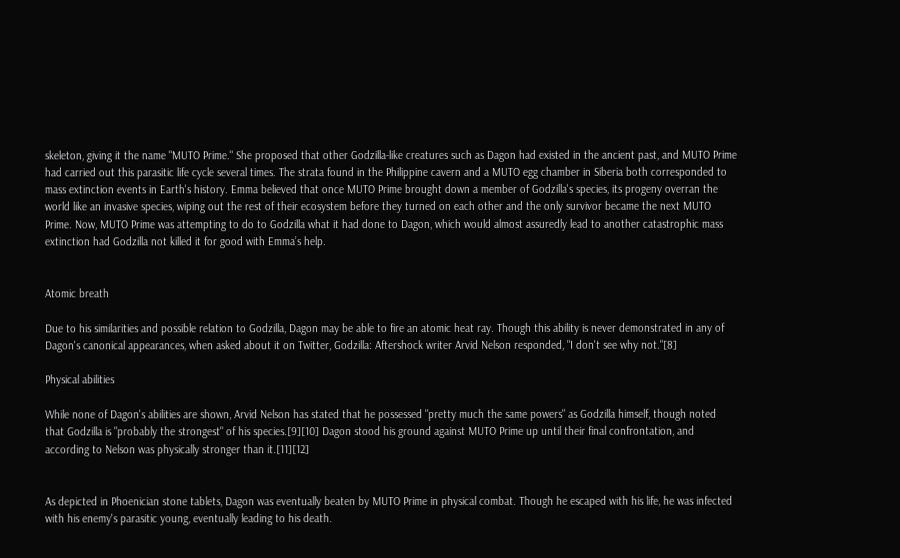skeleton, giving it the name "MUTO Prime." She proposed that other Godzilla-like creatures such as Dagon had existed in the ancient past, and MUTO Prime had carried out this parasitic life cycle several times. The strata found in the Philippine cavern and a MUTO egg chamber in Siberia both corresponded to mass extinction events in Earth's history. Emma believed that once MUTO Prime brought down a member of Godzilla's species, its progeny overran the world like an invasive species, wiping out the rest of their ecosystem before they turned on each other and the only survivor became the next MUTO Prime. Now, MUTO Prime was attempting to do to Godzilla what it had done to Dagon, which would almost assuredly lead to another catastrophic mass extinction had Godzilla not killed it for good with Emma’s help.


Atomic breath

Due to his similarities and possible relation to Godzilla, Dagon may be able to fire an atomic heat ray. Though this ability is never demonstrated in any of Dagon's canonical appearances, when asked about it on Twitter, Godzilla: Aftershock writer Arvid Nelson responded, "I don't see why not."[8]

Physical abilities

While none of Dagon's abilities are shown, Arvid Nelson has stated that he possessed "pretty much the same powers" as Godzilla himself, though noted that Godzilla is "probably the strongest" of his species.[9][10] Dagon stood his ground against MUTO Prime up until their final confrontation, and according to Nelson was physically stronger than it.[11][12]


As depicted in Phoenician stone tablets, Dagon was eventually beaten by MUTO Prime in physical combat. Though he escaped with his life, he was infected with his enemy's parasitic young, eventually leading to his death.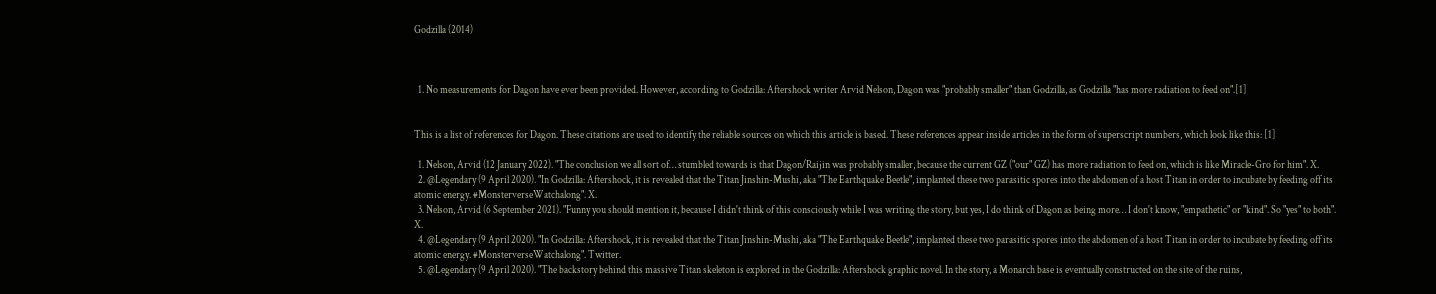Godzilla (2014)



  1. No measurements for Dagon have ever been provided. However, according to Godzilla: Aftershock writer Arvid Nelson, Dagon was "probably smaller" than Godzilla, as Godzilla "has more radiation to feed on".[1]


This is a list of references for Dagon. These citations are used to identify the reliable sources on which this article is based. These references appear inside articles in the form of superscript numbers, which look like this: [1]

  1. Nelson, Arvid (12 January 2022). "The conclusion we all sort of… stumbled towards is that Dagon/Raijin was probably smaller, because the current GZ ("our" GZ) has more radiation to feed on, which is like Miracle-Gro for him". X.
  2. @Legendary (9 April 2020). "In Godzilla: Aftershock, it is revealed that the Titan Jinshin-Mushi, aka "The Earthquake Beetle", implanted these two parasitic spores into the abdomen of a host Titan in order to incubate by feeding off its atomic energy. #MonsterverseWatchalong". X.
  3. Nelson, Arvid (6 September 2021). "Funny you should mention it, because I didn't think of this consciously while I was writing the story, but yes, I do think of Dagon as being more… I don't know, "empathetic" or "kind". So "yes" to both". X.
  4. @Legendary (9 April 2020). "In Godzilla: Aftershock, it is revealed that the Titan Jinshin-Mushi, aka "The Earthquake Beetle", implanted these two parasitic spores into the abdomen of a host Titan in order to incubate by feeding off its atomic energy. #MonsterverseWatchalong". Twitter.
  5. @Legendary (9 April 2020). "The backstory behind this massive Titan skeleton is explored in the Godzilla: Aftershock graphic novel. In the story, a Monarch base is eventually constructed on the site of the ruins,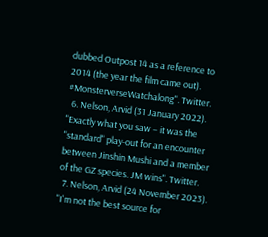dubbed Outpost 14 as a reference to 2014 (the year the film came out). #MonsterverseWatchalong". Twitter.
  6. Nelson, Arvid (31 January 2022). "Exactly what you saw – it was the "standard" play-out for an encounter between Jinshin Mushi and a member of the GZ species. JM wins". Twitter.
  7. Nelson, Arvid (24 November 2023). "I'm not the best source for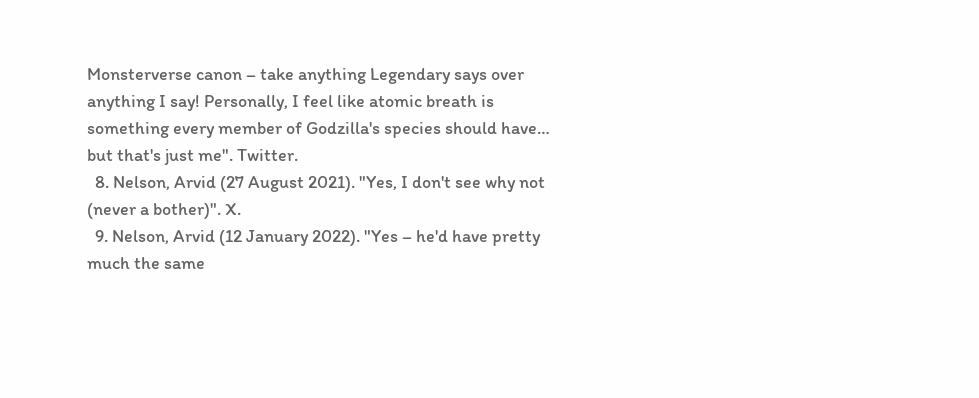Monsterverse canon – take anything Legendary says over anything I say! Personally, I feel like atomic breath is something every member of Godzilla's species should have… but that's just me". Twitter.
  8. Nelson, Arvid (27 August 2021). "Yes, I don't see why not (never a bother)". X.
  9. Nelson, Arvid (12 January 2022). "Yes – he'd have pretty much the same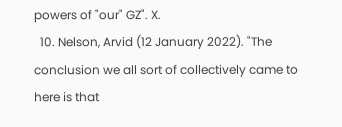powers of "our" GZ". X.
  10. Nelson, Arvid (12 January 2022). "The conclusion we all sort of collectively came to here is that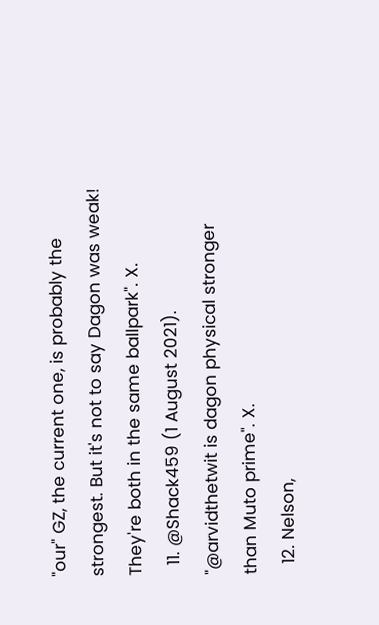"our" GZ, the current one, is probably the strongest. But it's not to say Dagon was weak! They're both in the same ballpark". X.
  11. @Shack459 (1 August 2021). "@arvidthetwit is dagon physical stronger than Muto prime". X.
  12. Nelson,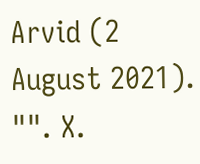Arvid (2 August 2021). "". X.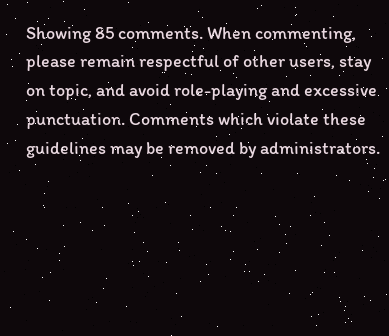Showing 85 comments. When commenting, please remain respectful of other users, stay on topic, and avoid role-playing and excessive punctuation. Comments which violate these guidelines may be removed by administrators.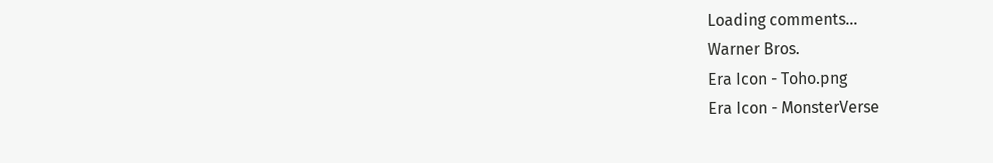Loading comments...
Warner Bros.
Era Icon - Toho.png
Era Icon - MonsterVerse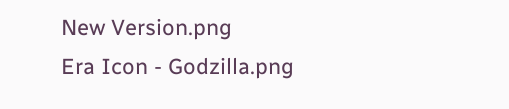New Version.png
Era Icon - Godzilla.png